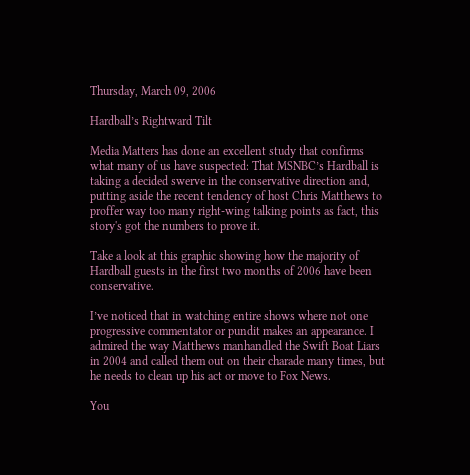Thursday, March 09, 2006

Hardball’s Rightward Tilt

Media Matters has done an excellent study that confirms what many of us have suspected: That MSNBC’s Hardball is taking a decided swerve in the conservative direction and, putting aside the recent tendency of host Chris Matthews to proffer way too many right-wing talking points as fact, this story's got the numbers to prove it.

Take a look at this graphic showing how the majority of Hardball guests in the first two months of 2006 have been conservative.

I’ve noticed that in watching entire shows where not one progressive commentator or pundit makes an appearance. I admired the way Matthews manhandled the Swift Boat Liars in 2004 and called them out on their charade many times, but he needs to clean up his act or move to Fox News.

You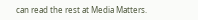can read the rest at Media Matters.